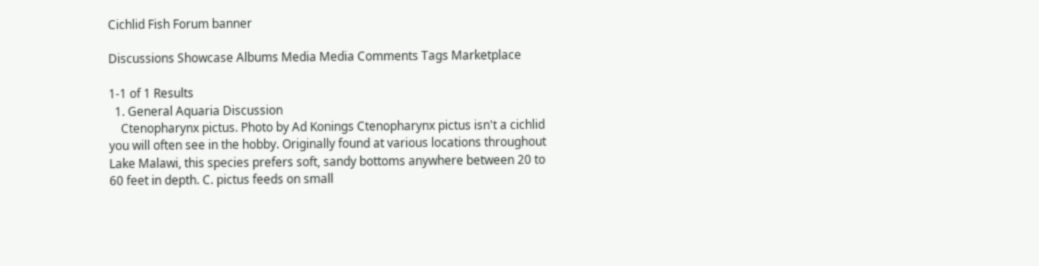Cichlid Fish Forum banner

Discussions Showcase Albums Media Media Comments Tags Marketplace

1-1 of 1 Results
  1. General Aquaria Discussion
    Ctenopharynx pictus. Photo by Ad Konings Ctenopharynx pictus isn't a cichlid you will often see in the hobby. Originally found at various locations throughout Lake Malawi, this species prefers soft, sandy bottoms anywhere between 20 to 60 feet in depth. C. pictus feeds on small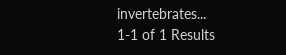invertebrates...
1-1 of 1 Results